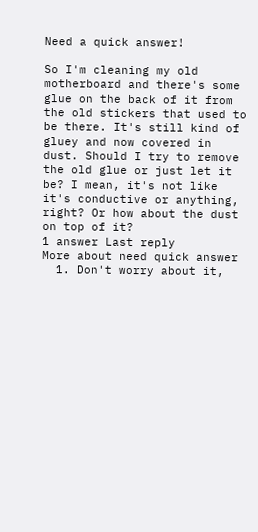Need a quick answer!

So I'm cleaning my old motherboard and there's some glue on the back of it from the old stickers that used to be there. It's still kind of gluey and now covered in dust. Should I try to remove the old glue or just let it be? I mean, it's not like it's conductive or anything, right? Or how about the dust on top of it?
1 answer Last reply
More about need quick answer
  1. Don't worry about it,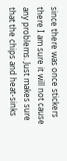since there was once stickers there I am sure it will not cause any problems. Just makes sure that the chips and heat-sinks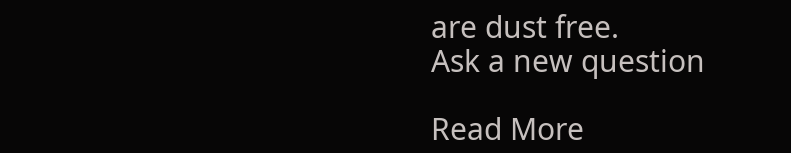are dust free.
Ask a new question

Read More